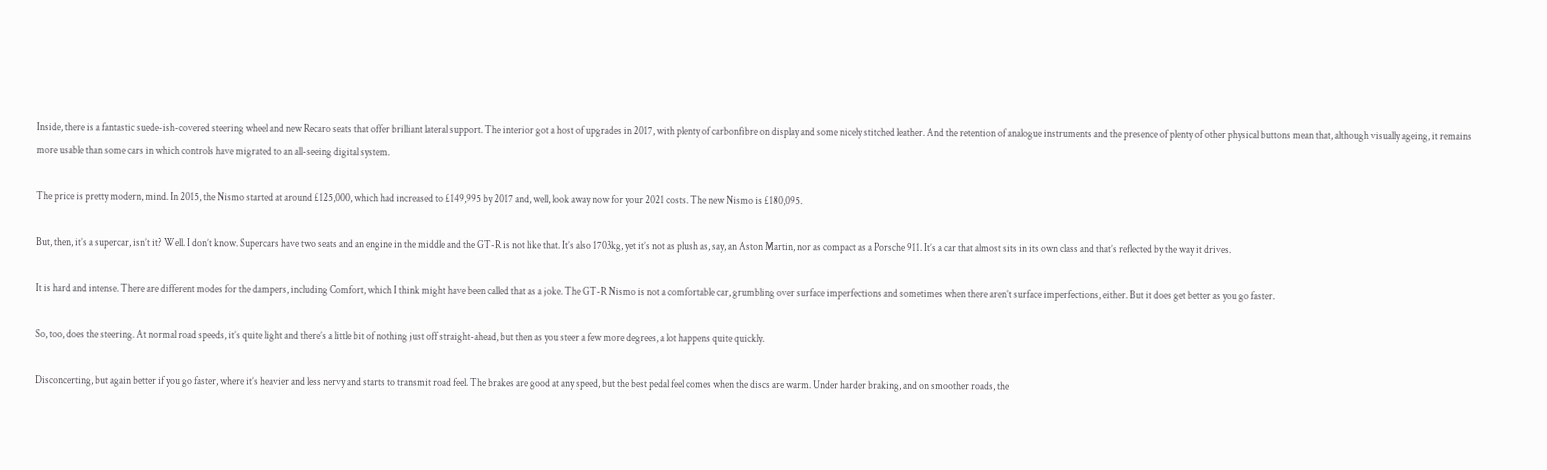Inside, there is a fantastic suede-ish-covered steering wheel and new Recaro seats that offer brilliant lateral support. The interior got a host of upgrades in 2017, with plenty of carbonfibre on display and some nicely stitched leather. And the retention of analogue instruments and the presence of plenty of other physical buttons mean that, although visually ageing, it remains more usable than some cars in which controls have migrated to an all-seeing digital system.

The price is pretty modern, mind. In 2015, the Nismo started at around £125,000, which had increased to £149,995 by 2017 and, well, look away now for your 2021 costs. The new Nismo is £180,095.

But, then, it’s a supercar, isn’t it? Well. I don’t know. Supercars have two seats and an engine in the middle and the GT-R is not like that. It’s also 1703kg, yet it’s not as plush as, say, an Aston Martin, nor as compact as a Porsche 911. It’s a car that almost sits in its own class and that’s reflected by the way it drives.

It is hard and intense. There are different modes for the dampers, including Comfort, which I think might have been called that as a joke. The GT-R Nismo is not a comfortable car, grumbling over surface imperfections and sometimes when there aren’t surface imperfections, either. But it does get better as you go faster.

So, too, does the steering. At normal road speeds, it’s quite light and there’s a little bit of nothing just off straight-ahead, but then as you steer a few more degrees, a lot happens quite quickly.

Disconcerting, but again better if you go faster, where it’s heavier and less nervy and starts to transmit road feel. The brakes are good at any speed, but the best pedal feel comes when the discs are warm. Under harder braking, and on smoother roads, the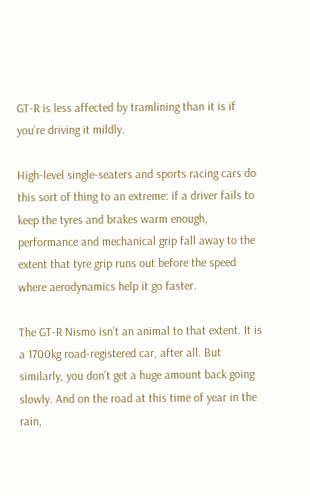GT-R is less affected by tramlining than it is if you’re driving it mildly.

High-level single-seaters and sports racing cars do this sort of thing to an extreme: if a driver fails to keep the tyres and brakes warm enough, performance and mechanical grip fall away to the extent that tyre grip runs out before the speed where aerodynamics help it go faster.

The GT-R Nismo isn’t an animal to that extent. It is a 1700kg road-registered car, after all. But similarly, you don’t get a huge amount back going slowly. And on the road at this time of year in the rain,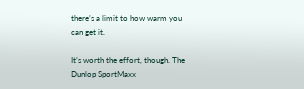there’s a limit to how warm you can get it.

It’s worth the effort, though. The Dunlop SportMaxx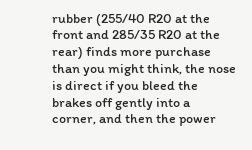rubber (255/40 R20 at the front and 285/35 R20 at the rear) finds more purchase than you might think, the nose is direct if you bleed the brakes off gently into a corner, and then the power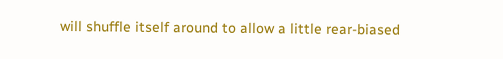will shuffle itself around to allow a little rear-biased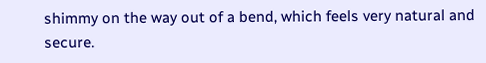shimmy on the way out of a bend, which feels very natural and secure.